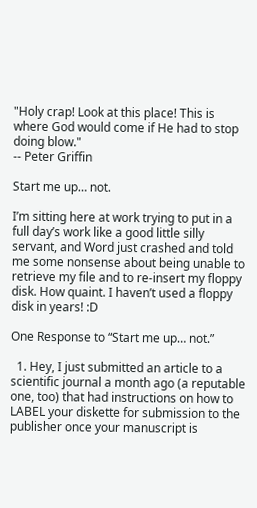"Holy crap! Look at this place! This is where God would come if He had to stop doing blow."
-- Peter Griffin

Start me up… not.

I’m sitting here at work trying to put in a full day’s work like a good little silly servant, and Word just crashed and told me some nonsense about being unable to retrieve my file and to re-insert my floppy disk. How quaint. I haven’t used a floppy disk in years! :D

One Response to “Start me up… not.”

  1. Hey, I just submitted an article to a scientific journal a month ago (a reputable one, too) that had instructions on how to LABEL your diskette for submission to the publisher once your manuscript is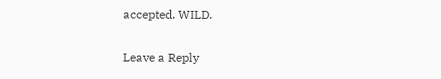accepted. WILD.

Leave a Reply